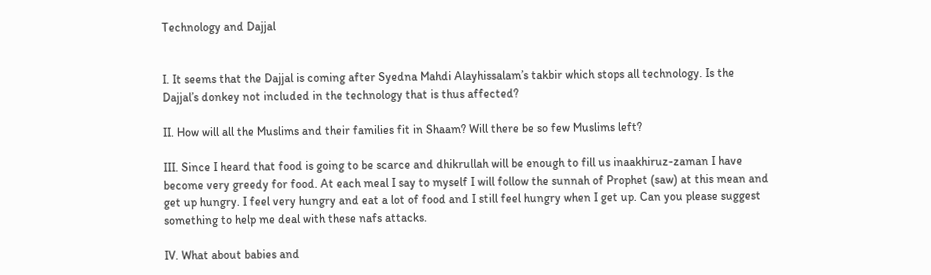Technology and Dajjal


I. It seems that the Dajjal is coming after Syedna Mahdi Alayhissalam’s takbir which stops all technology. Is the Dajjal’s donkey not included in the technology that is thus affected?

II. How will all the Muslims and their families fit in Shaam? Will there be so few Muslims left?

III. Since I heard that food is going to be scarce and dhikrullah will be enough to fill us inaakhiruz-zaman I have become very greedy for food. At each meal I say to myself I will follow the sunnah of Prophet (saw) at this mean and get up hungry. I feel very hungry and eat a lot of food and I still feel hungry when I get up. Can you please suggest something to help me deal with these nafs attacks.

IV. What about babies and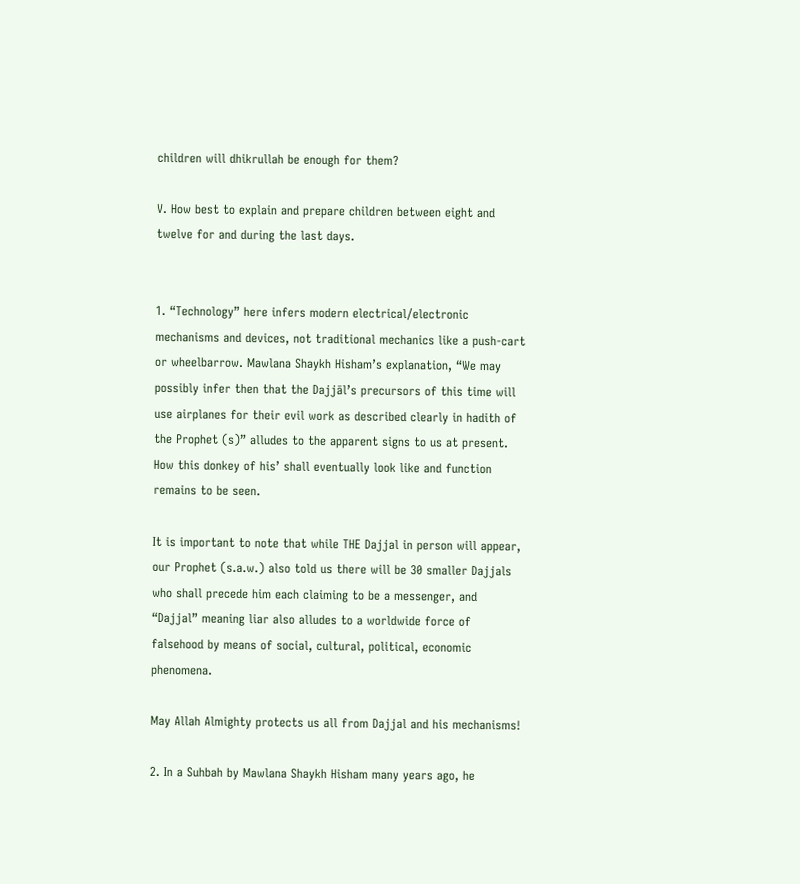children will dhikrullah be enough for them?

V. How best to explain and prepare children between eight and twelve for and during the last days.


1. “Technology” here infers modern electrical/electronic mechanisms and devices, not traditional mechanics like a push-cart or wheelbarrow. Mawlana Shaykh Hisham’s explanation, “We may possibly infer then that the Dajjāl’s precursors of this time will use airplanes for their evil work as described clearly in hadith of the Prophet (s)” alludes to the apparent signs to us at present. How this donkey of his’ shall eventually look like and function remains to be seen.

It is important to note that while THE Dajjal in person will appear, our Prophet (s.a.w.) also told us there will be 30 smaller Dajjals who shall precede him each claiming to be a messenger, and “Dajjal” meaning liar also alludes to a worldwide force of falsehood by means of social, cultural, political, economic phenomena.

May Allah Almighty protects us all from Dajjal and his mechanisms!

2. In a Suhbah by Mawlana Shaykh Hisham many years ago, he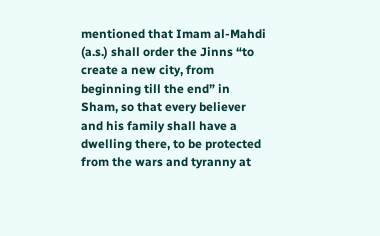mentioned that Imam al-Mahdi (a.s.) shall order the Jinns “to create a new city, from beginning till the end” in Sham, so that every believer and his family shall have a dwelling there, to be protected from the wars and tyranny at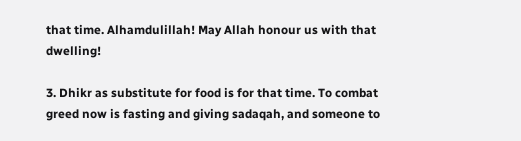that time. Alhamdulillah! May Allah honour us with that dwelling!

3. Dhikr as substitute for food is for that time. To combat greed now is fasting and giving sadaqah, and someone to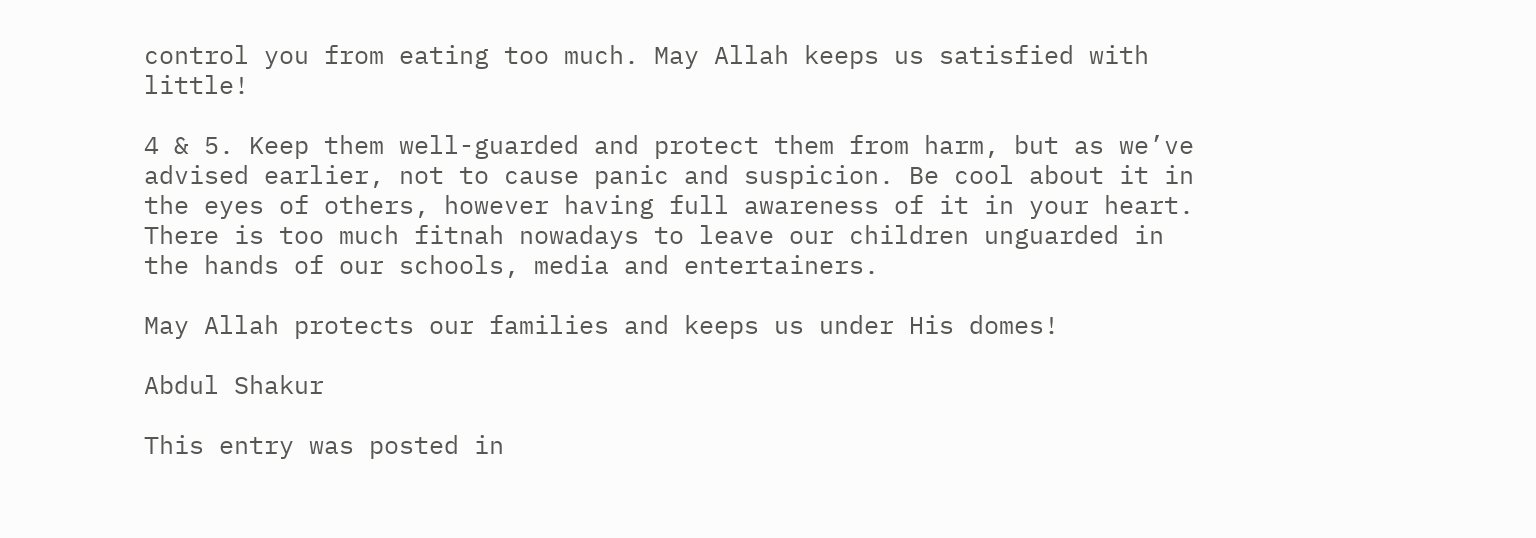control you from eating too much. May Allah keeps us satisfied with little!

4 & 5. Keep them well-guarded and protect them from harm, but as we’ve advised earlier, not to cause panic and suspicion. Be cool about it in the eyes of others, however having full awareness of it in your heart. There is too much fitnah nowadays to leave our children unguarded in the hands of our schools, media and entertainers.

May Allah protects our families and keeps us under His domes!

Abdul Shakur

This entry was posted in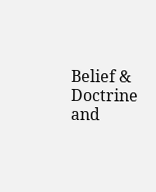Belief & Doctrine and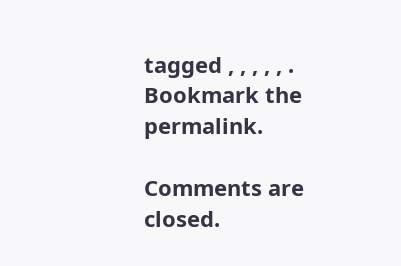tagged , , , , , . Bookmark the permalink.

Comments are closed.